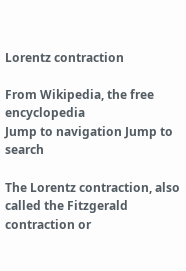Lorentz contraction

From Wikipedia, the free encyclopedia
Jump to navigation Jump to search

The Lorentz contraction, also called the Fitzgerald contraction or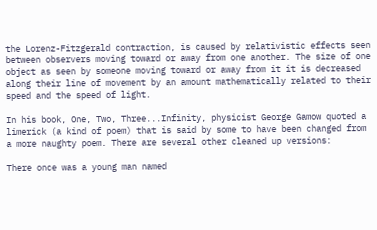the Lorenz-Fitzgerald contraction, is caused by relativistic effects seen between observers moving toward or away from one another. The size of one object as seen by someone moving toward or away from it it is decreased along their line of movement by an amount mathematically related to their speed and the speed of light.

In his book, One, Two, Three...Infinity, physicist George Gamow quoted a limerick (a kind of poem) that is said by some to have been changed from a more naughty poem. There are several other cleaned up versions:

There once was a young man named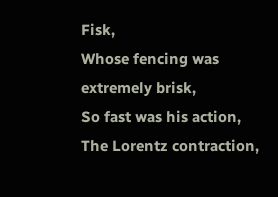Fisk,
Whose fencing was extremely brisk,
So fast was his action,
The Lorentz contraction,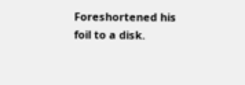Foreshortened his foil to a disk.